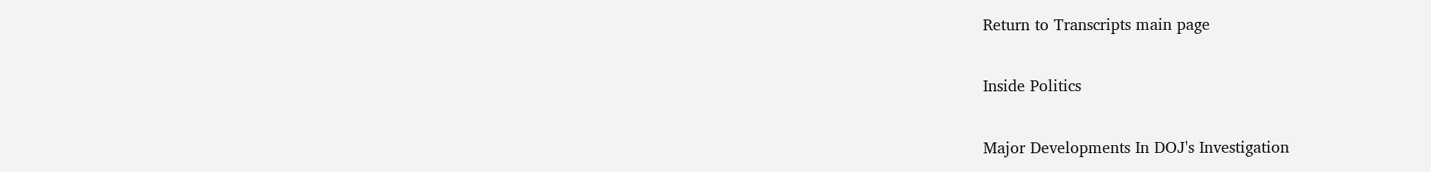Return to Transcripts main page

Inside Politics

Major Developments In DOJ's Investigation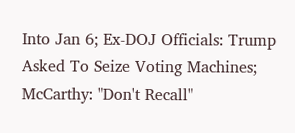Into Jan 6; Ex-DOJ Officials: Trump Asked To Seize Voting Machines; McCarthy: "Don't Recall"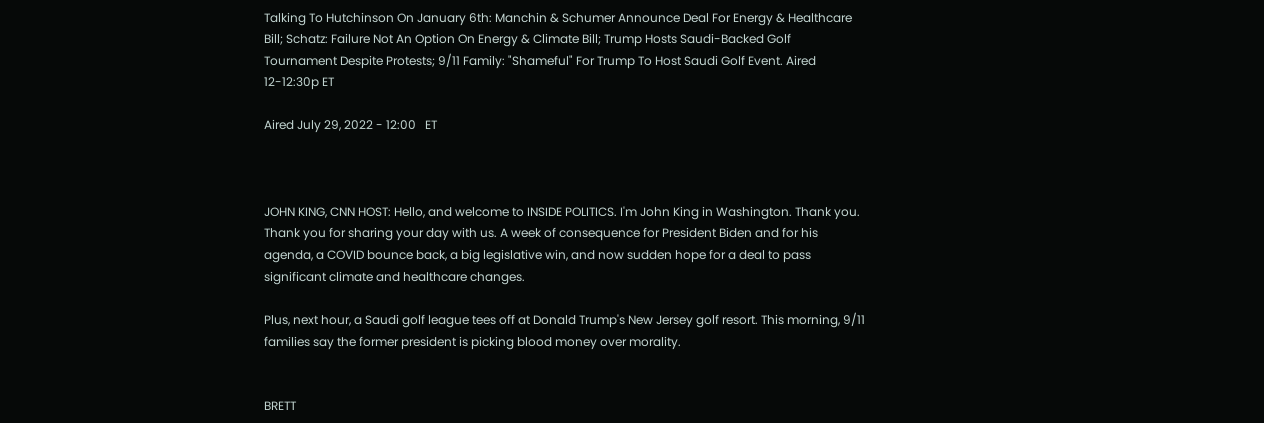Talking To Hutchinson On January 6th: Manchin & Schumer Announce Deal For Energy & Healthcare Bill; Schatz: Failure Not An Option On Energy & Climate Bill; Trump Hosts Saudi-Backed Golf Tournament Despite Protests; 9/11 Family: "Shameful" For Trump To Host Saudi Golf Event. Aired 12-12:30p ET

Aired July 29, 2022 - 12:00   ET



JOHN KING, CNN HOST: Hello, and welcome to INSIDE POLITICS. I'm John King in Washington. Thank you. Thank you for sharing your day with us. A week of consequence for President Biden and for his agenda, a COVID bounce back, a big legislative win, and now sudden hope for a deal to pass significant climate and healthcare changes.

Plus, next hour, a Saudi golf league tees off at Donald Trump's New Jersey golf resort. This morning, 9/11 families say the former president is picking blood money over morality.


BRETT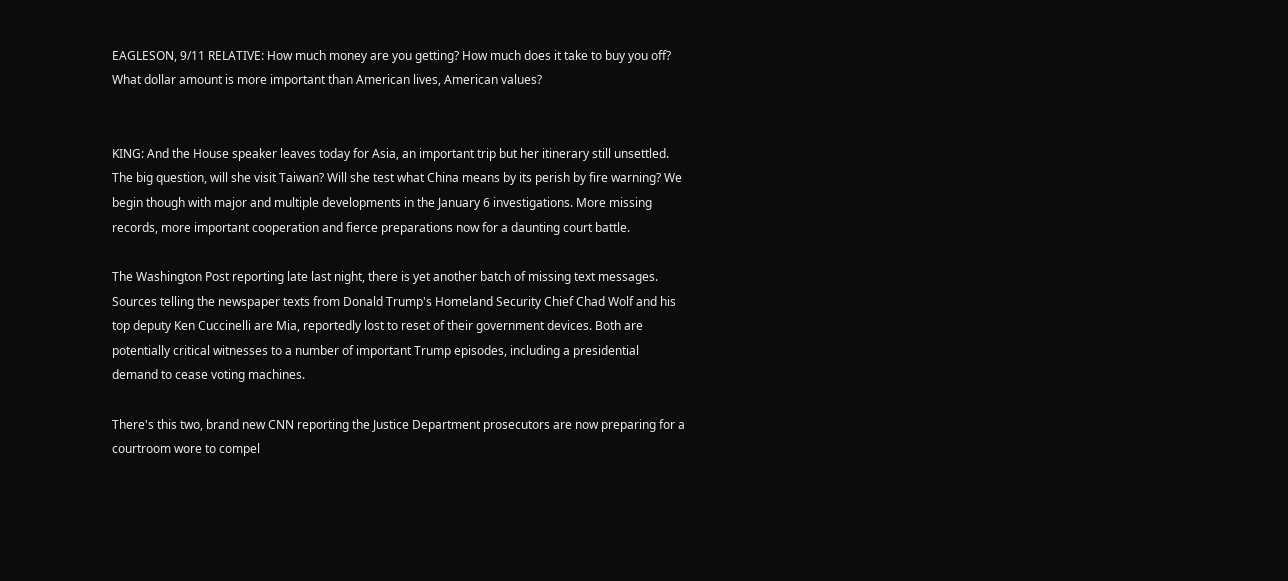EAGLESON, 9/11 RELATIVE: How much money are you getting? How much does it take to buy you off? What dollar amount is more important than American lives, American values?


KING: And the House speaker leaves today for Asia, an important trip but her itinerary still unsettled. The big question, will she visit Taiwan? Will she test what China means by its perish by fire warning? We begin though with major and multiple developments in the January 6 investigations. More missing records, more important cooperation and fierce preparations now for a daunting court battle.

The Washington Post reporting late last night, there is yet another batch of missing text messages. Sources telling the newspaper texts from Donald Trump's Homeland Security Chief Chad Wolf and his top deputy Ken Cuccinelli are Mia, reportedly lost to reset of their government devices. Both are potentially critical witnesses to a number of important Trump episodes, including a presidential demand to cease voting machines.

There's this two, brand new CNN reporting the Justice Department prosecutors are now preparing for a courtroom wore to compel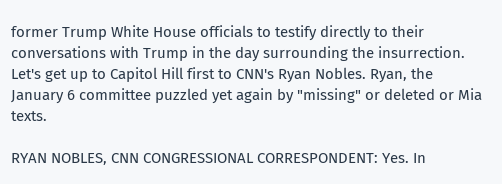former Trump White House officials to testify directly to their conversations with Trump in the day surrounding the insurrection. Let's get up to Capitol Hill first to CNN's Ryan Nobles. Ryan, the January 6 committee puzzled yet again by "missing" or deleted or Mia texts.

RYAN NOBLES, CNN CONGRESSIONAL CORRESPONDENT: Yes. In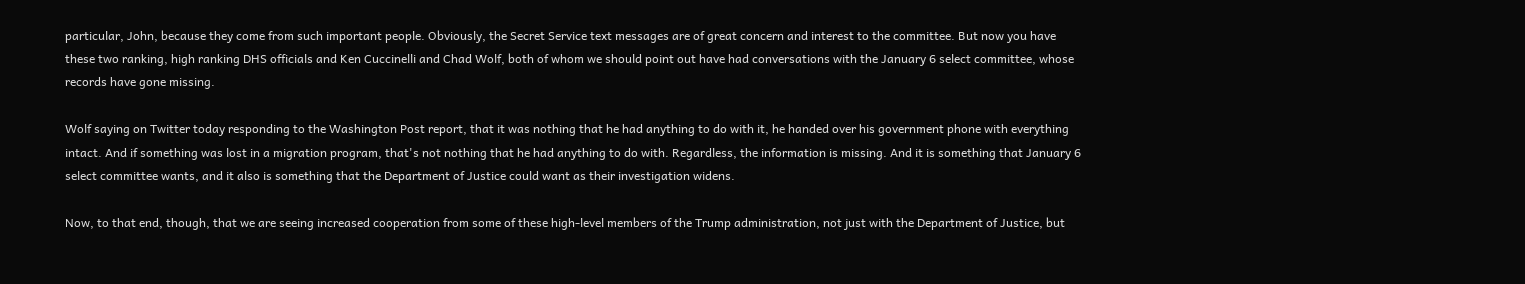particular, John, because they come from such important people. Obviously, the Secret Service text messages are of great concern and interest to the committee. But now you have these two ranking, high ranking DHS officials and Ken Cuccinelli and Chad Wolf, both of whom we should point out have had conversations with the January 6 select committee, whose records have gone missing.

Wolf saying on Twitter today responding to the Washington Post report, that it was nothing that he had anything to do with it, he handed over his government phone with everything intact. And if something was lost in a migration program, that's not nothing that he had anything to do with. Regardless, the information is missing. And it is something that January 6 select committee wants, and it also is something that the Department of Justice could want as their investigation widens.

Now, to that end, though, that we are seeing increased cooperation from some of these high-level members of the Trump administration, not just with the Department of Justice, but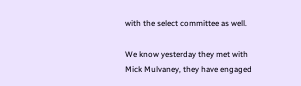with the select committee as well.

We know yesterday they met with Mick Mulvaney, they have engaged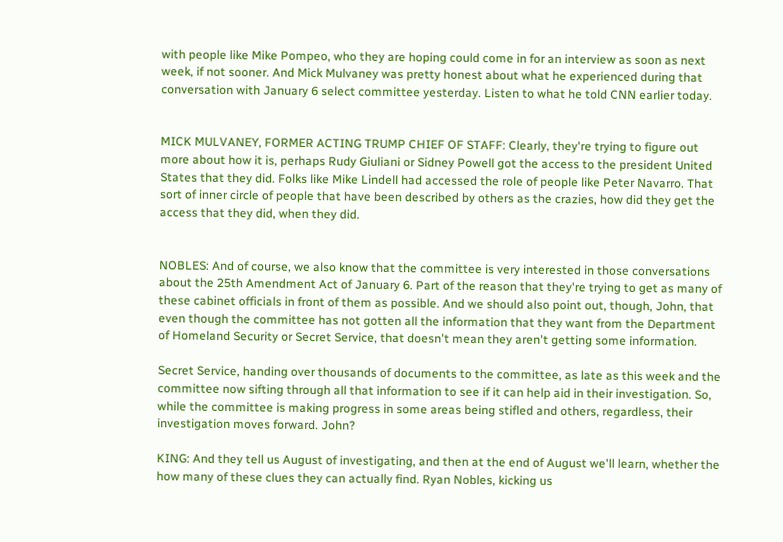with people like Mike Pompeo, who they are hoping could come in for an interview as soon as next week, if not sooner. And Mick Mulvaney was pretty honest about what he experienced during that conversation with January 6 select committee yesterday. Listen to what he told CNN earlier today.


MICK MULVANEY, FORMER ACTING TRUMP CHIEF OF STAFF: Clearly, they're trying to figure out more about how it is, perhaps Rudy Giuliani or Sidney Powell got the access to the president United States that they did. Folks like Mike Lindell had accessed the role of people like Peter Navarro. That sort of inner circle of people that have been described by others as the crazies, how did they get the access that they did, when they did.


NOBLES: And of course, we also know that the committee is very interested in those conversations about the 25th Amendment Act of January 6. Part of the reason that they're trying to get as many of these cabinet officials in front of them as possible. And we should also point out, though, John, that even though the committee has not gotten all the information that they want from the Department of Homeland Security or Secret Service, that doesn't mean they aren't getting some information.

Secret Service, handing over thousands of documents to the committee, as late as this week and the committee now sifting through all that information to see if it can help aid in their investigation. So, while the committee is making progress in some areas being stifled and others, regardless, their investigation moves forward. John?

KING: And they tell us August of investigating, and then at the end of August we'll learn, whether the how many of these clues they can actually find. Ryan Nobles, kicking us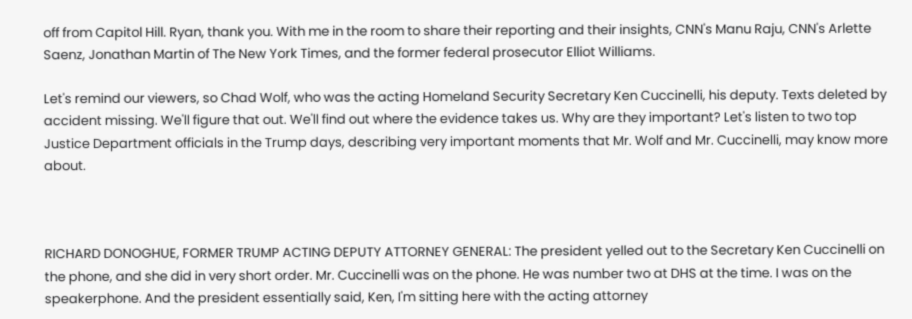off from Capitol Hill. Ryan, thank you. With me in the room to share their reporting and their insights, CNN's Manu Raju, CNN's Arlette Saenz, Jonathan Martin of The New York Times, and the former federal prosecutor Elliot Williams.

Let's remind our viewers, so Chad Wolf, who was the acting Homeland Security Secretary Ken Cuccinelli, his deputy. Texts deleted by accident missing. We'll figure that out. We'll find out where the evidence takes us. Why are they important? Let's listen to two top Justice Department officials in the Trump days, describing very important moments that Mr. Wolf and Mr. Cuccinelli, may know more about.



RICHARD DONOGHUE, FORMER TRUMP ACTING DEPUTY ATTORNEY GENERAL: The president yelled out to the Secretary Ken Cuccinelli on the phone, and she did in very short order. Mr. Cuccinelli was on the phone. He was number two at DHS at the time. I was on the speakerphone. And the president essentially said, Ken, I'm sitting here with the acting attorney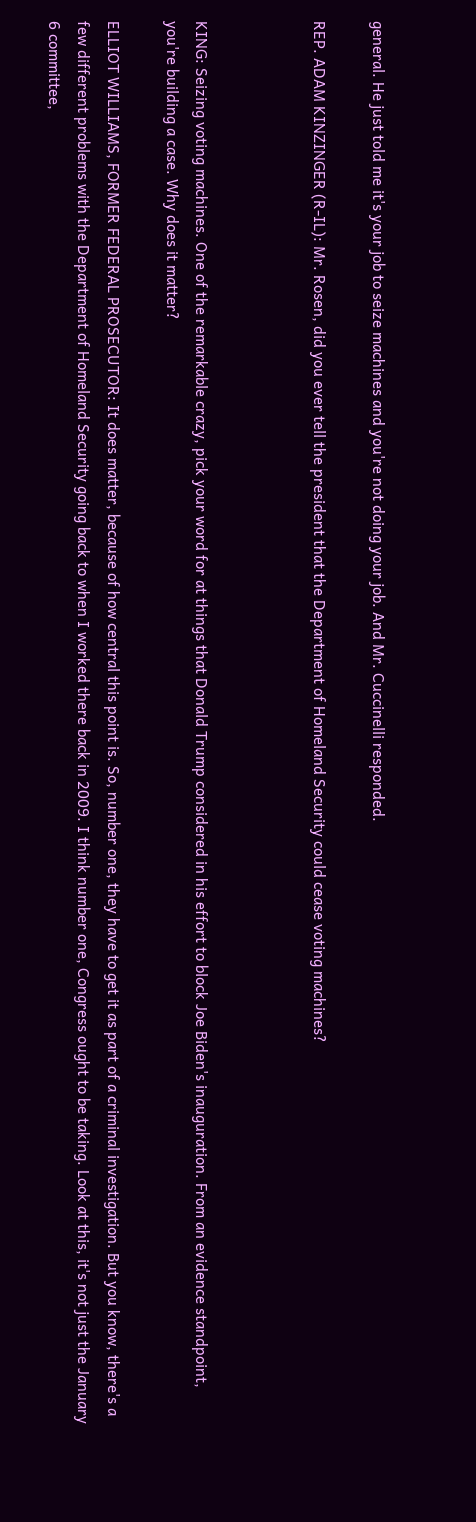general. He just told me it's your job to seize machines and you're not doing your job. And Mr. Cuccinelli responded.

REP. ADAM KINZINGER (R-IL): Mr. Rosen, did you ever tell the president that the Department of Homeland Security could cease voting machines?



KING: Seizing voting machines. One of the remarkable crazy, pick your word for at things that Donald Trump considered in his effort to block Joe Biden's inauguration. From an evidence standpoint, you're building a case. Why does it matter?

ELLIOT WILLIAMS, FORMER FEDERAL PROSECUTOR: It does matter, because of how central this point is. So, number one, they have to get it as part of a criminal investigation. But you know, there's a few different problems with the Department of Homeland Security going back to when I worked there back in 2009. I think number one, Congress ought to be taking. Look at this, it's not just the January 6 committee,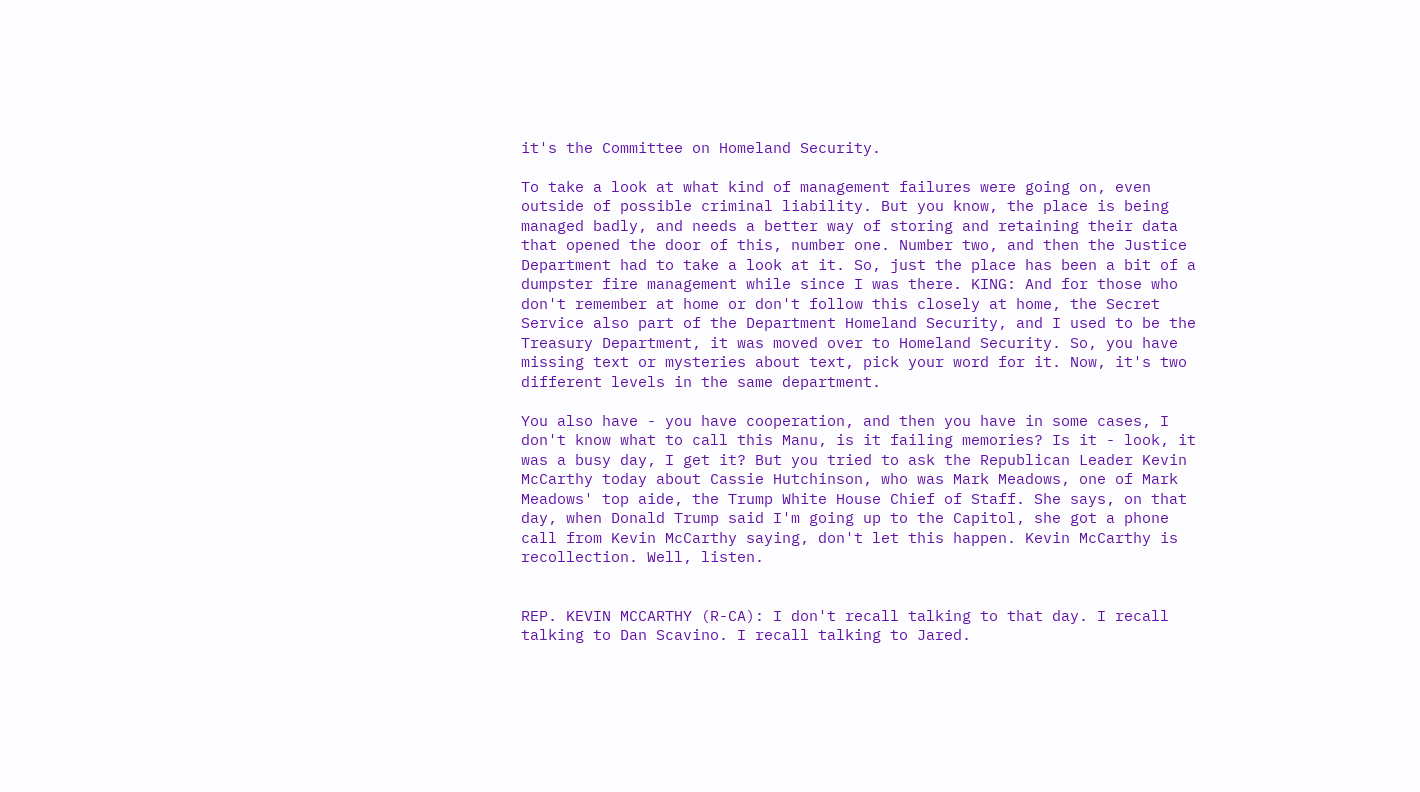it's the Committee on Homeland Security.

To take a look at what kind of management failures were going on, even outside of possible criminal liability. But you know, the place is being managed badly, and needs a better way of storing and retaining their data that opened the door of this, number one. Number two, and then the Justice Department had to take a look at it. So, just the place has been a bit of a dumpster fire management while since I was there. KING: And for those who don't remember at home or don't follow this closely at home, the Secret Service also part of the Department Homeland Security, and I used to be the Treasury Department, it was moved over to Homeland Security. So, you have missing text or mysteries about text, pick your word for it. Now, it's two different levels in the same department.

You also have - you have cooperation, and then you have in some cases, I don't know what to call this Manu, is it failing memories? Is it - look, it was a busy day, I get it? But you tried to ask the Republican Leader Kevin McCarthy today about Cassie Hutchinson, who was Mark Meadows, one of Mark Meadows' top aide, the Trump White House Chief of Staff. She says, on that day, when Donald Trump said I'm going up to the Capitol, she got a phone call from Kevin McCarthy saying, don't let this happen. Kevin McCarthy is recollection. Well, listen.


REP. KEVIN MCCARTHY (R-CA): I don't recall talking to that day. I recall talking to Dan Scavino. I recall talking to Jared.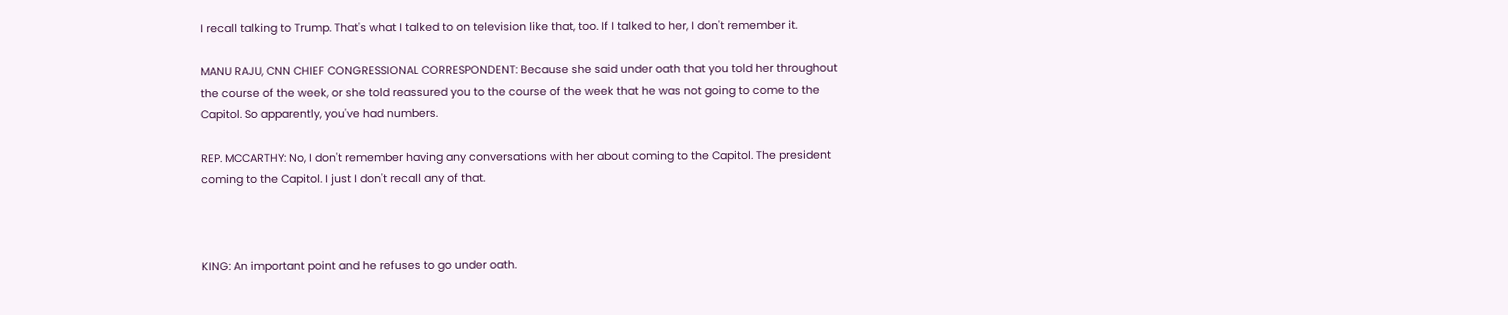I recall talking to Trump. That's what I talked to on television like that, too. If I talked to her, I don't remember it.

MANU RAJU, CNN CHIEF CONGRESSIONAL CORRESPONDENT: Because she said under oath that you told her throughout the course of the week, or she told reassured you to the course of the week that he was not going to come to the Capitol. So apparently, you've had numbers.

REP. MCCARTHY: No, I don't remember having any conversations with her about coming to the Capitol. The president coming to the Capitol. I just I don't recall any of that.



KING: An important point and he refuses to go under oath.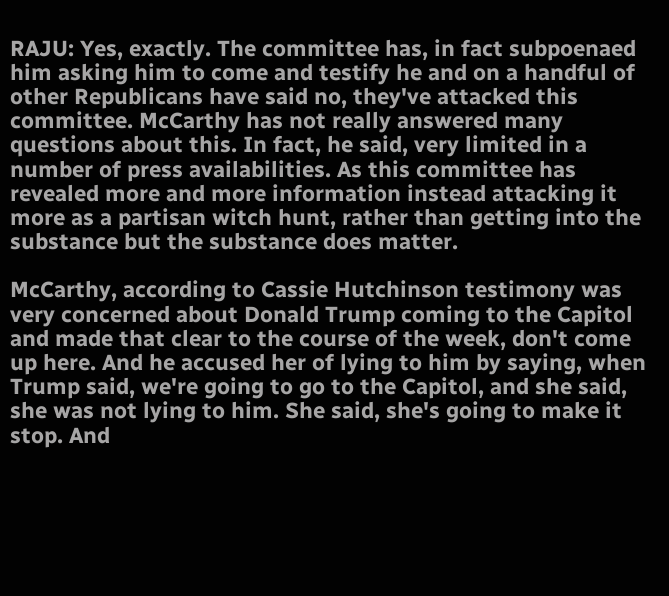RAJU: Yes, exactly. The committee has, in fact subpoenaed him asking him to come and testify he and on a handful of other Republicans have said no, they've attacked this committee. McCarthy has not really answered many questions about this. In fact, he said, very limited in a number of press availabilities. As this committee has revealed more and more information instead attacking it more as a partisan witch hunt, rather than getting into the substance but the substance does matter.

McCarthy, according to Cassie Hutchinson testimony was very concerned about Donald Trump coming to the Capitol and made that clear to the course of the week, don't come up here. And he accused her of lying to him by saying, when Trump said, we're going to go to the Capitol, and she said, she was not lying to him. She said, she's going to make it stop. And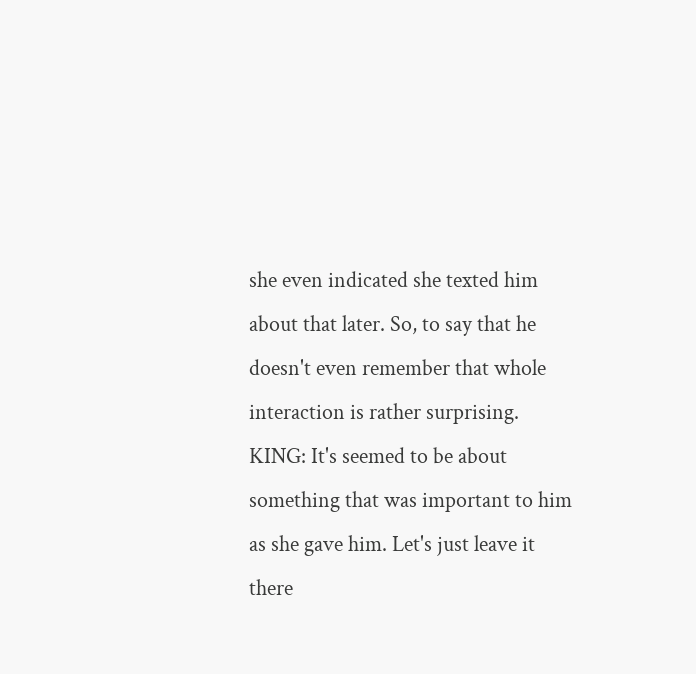she even indicated she texted him about that later. So, to say that he doesn't even remember that whole interaction is rather surprising. KING: It's seemed to be about something that was important to him as she gave him. Let's just leave it there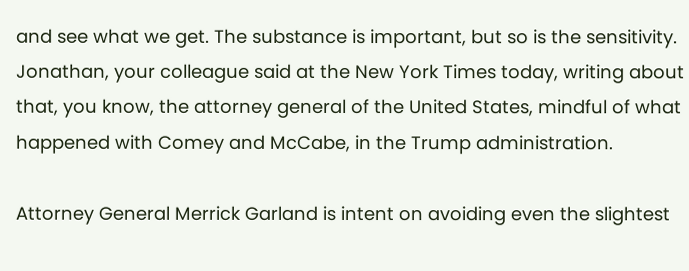and see what we get. The substance is important, but so is the sensitivity. Jonathan, your colleague said at the New York Times today, writing about that, you know, the attorney general of the United States, mindful of what happened with Comey and McCabe, in the Trump administration.

Attorney General Merrick Garland is intent on avoiding even the slightest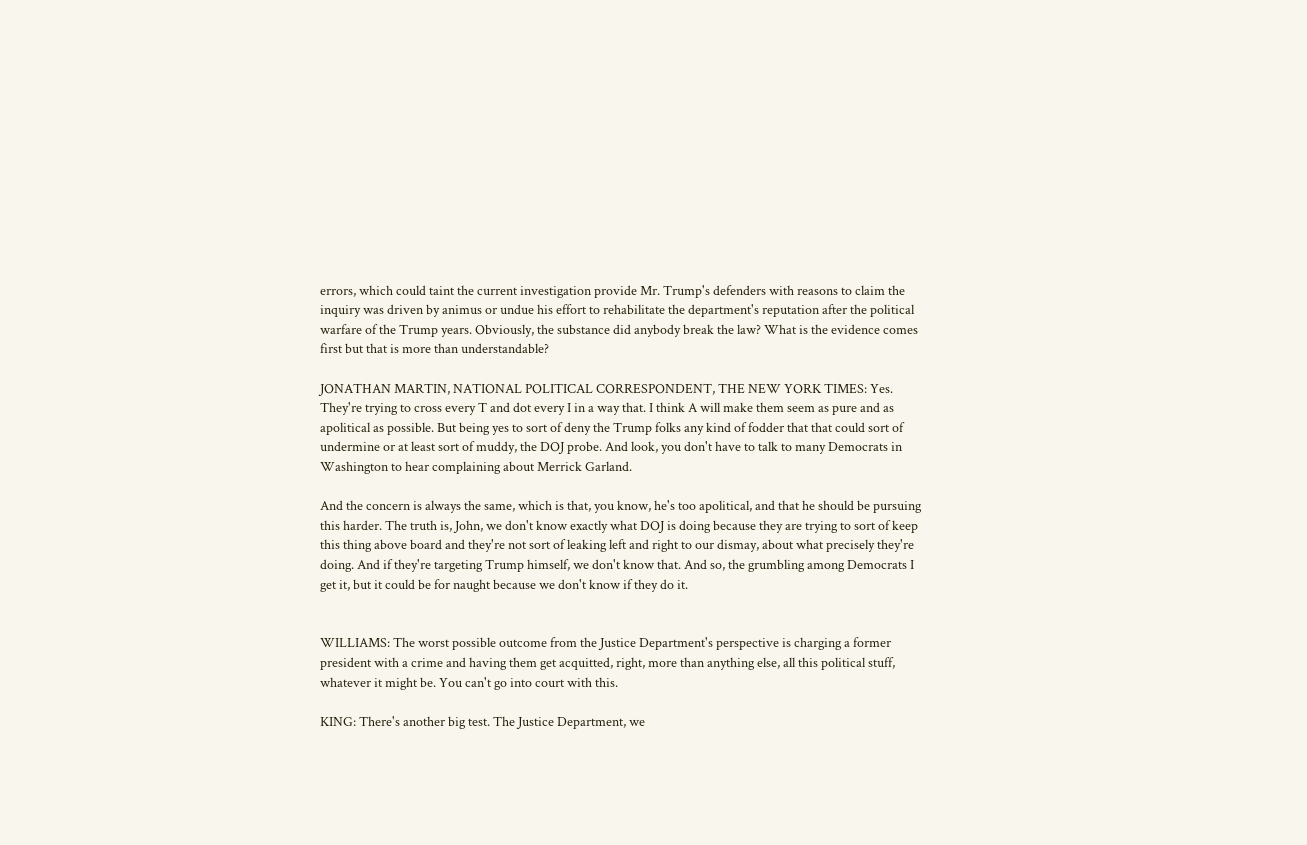errors, which could taint the current investigation provide Mr. Trump's defenders with reasons to claim the inquiry was driven by animus or undue his effort to rehabilitate the department's reputation after the political warfare of the Trump years. Obviously, the substance did anybody break the law? What is the evidence comes first but that is more than understandable?

JONATHAN MARTIN, NATIONAL POLITICAL CORRESPONDENT, THE NEW YORK TIMES: Yes. They're trying to cross every T and dot every I in a way that. I think A will make them seem as pure and as apolitical as possible. But being yes to sort of deny the Trump folks any kind of fodder that that could sort of undermine or at least sort of muddy, the DOJ probe. And look, you don't have to talk to many Democrats in Washington to hear complaining about Merrick Garland.

And the concern is always the same, which is that, you know, he's too apolitical, and that he should be pursuing this harder. The truth is, John, we don't know exactly what DOJ is doing because they are trying to sort of keep this thing above board and they're not sort of leaking left and right to our dismay, about what precisely they're doing. And if they're targeting Trump himself, we don't know that. And so, the grumbling among Democrats I get it, but it could be for naught because we don't know if they do it.


WILLIAMS: The worst possible outcome from the Justice Department's perspective is charging a former president with a crime and having them get acquitted, right, more than anything else, all this political stuff, whatever it might be. You can't go into court with this.

KING: There's another big test. The Justice Department, we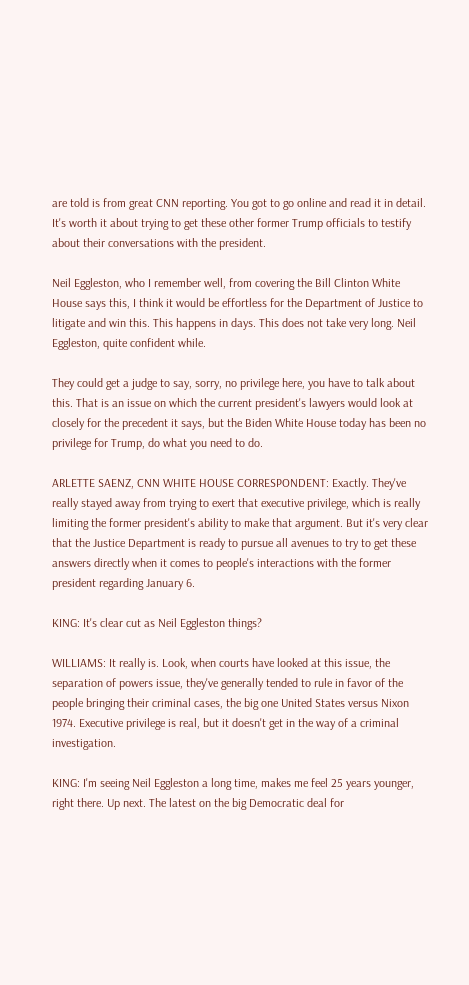are told is from great CNN reporting. You got to go online and read it in detail. It's worth it about trying to get these other former Trump officials to testify about their conversations with the president.

Neil Eggleston, who I remember well, from covering the Bill Clinton White House says this, I think it would be effortless for the Department of Justice to litigate and win this. This happens in days. This does not take very long. Neil Eggleston, quite confident while.

They could get a judge to say, sorry, no privilege here, you have to talk about this. That is an issue on which the current president's lawyers would look at closely for the precedent it says, but the Biden White House today has been no privilege for Trump, do what you need to do.

ARLETTE SAENZ, CNN WHITE HOUSE CORRESPONDENT: Exactly. They've really stayed away from trying to exert that executive privilege, which is really limiting the former president's ability to make that argument. But it's very clear that the Justice Department is ready to pursue all avenues to try to get these answers directly when it comes to people's interactions with the former president regarding January 6.

KING: It's clear cut as Neil Eggleston things?

WILLIAMS: It really is. Look, when courts have looked at this issue, the separation of powers issue, they've generally tended to rule in favor of the people bringing their criminal cases, the big one United States versus Nixon 1974. Executive privilege is real, but it doesn't get in the way of a criminal investigation.

KING: I'm seeing Neil Eggleston a long time, makes me feel 25 years younger, right there. Up next. The latest on the big Democratic deal for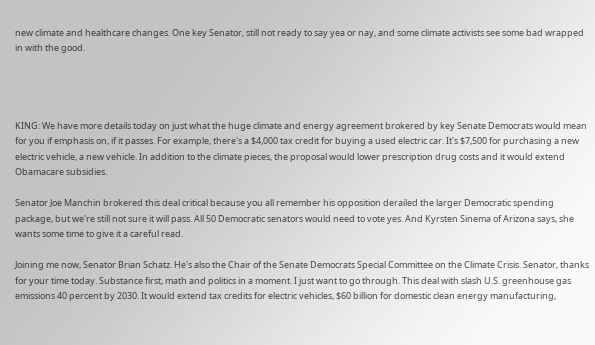new climate and healthcare changes. One key Senator, still not ready to say yea or nay, and some climate activists see some bad wrapped in with the good.




KING: We have more details today on just what the huge climate and energy agreement brokered by key Senate Democrats would mean for you if emphasis on, if it passes. For example, there's a $4,000 tax credit for buying a used electric car. It's $7,500 for purchasing a new electric vehicle, a new vehicle. In addition to the climate pieces, the proposal would lower prescription drug costs and it would extend Obamacare subsidies.

Senator Joe Manchin brokered this deal critical because you all remember his opposition derailed the larger Democratic spending package, but we're still not sure it will pass. All 50 Democratic senators would need to vote yes. And Kyrsten Sinema of Arizona says, she wants some time to give it a careful read.

Joining me now, Senator Brian Schatz. He's also the Chair of the Senate Democrats Special Committee on the Climate Crisis. Senator, thanks for your time today. Substance first, math and politics in a moment. I just want to go through. This deal with slash U.S. greenhouse gas emissions 40 percent by 2030. It would extend tax credits for electric vehicles, $60 billion for domestic clean energy manufacturing,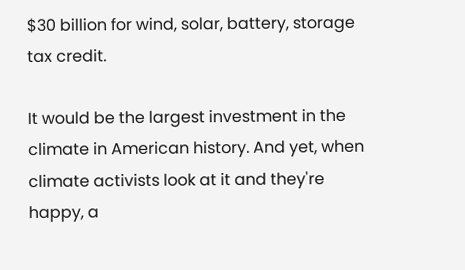$30 billion for wind, solar, battery, storage tax credit.

It would be the largest investment in the climate in American history. And yet, when climate activists look at it and they're happy, a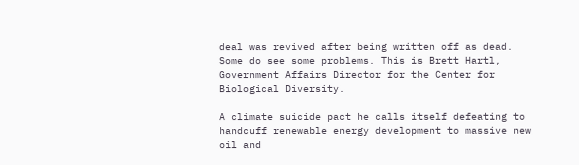deal was revived after being written off as dead. Some do see some problems. This is Brett Hartl, Government Affairs Director for the Center for Biological Diversity.

A climate suicide pact he calls itself defeating to handcuff renewable energy development to massive new oil and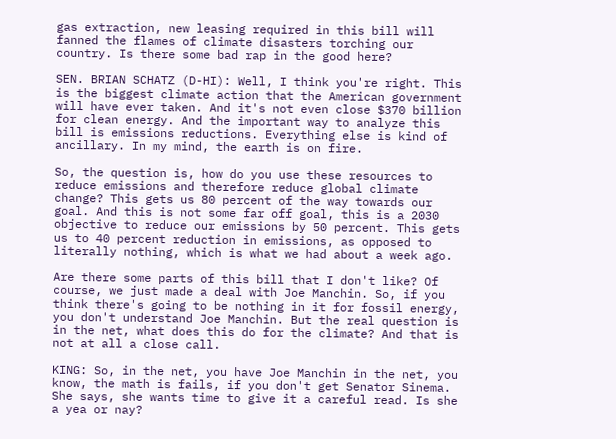gas extraction, new leasing required in this bill will fanned the flames of climate disasters torching our country. Is there some bad rap in the good here?

SEN. BRIAN SCHATZ (D-HI): Well, I think you're right. This is the biggest climate action that the American government will have ever taken. And it's not even close $370 billion for clean energy. And the important way to analyze this bill is emissions reductions. Everything else is kind of ancillary. In my mind, the earth is on fire.

So, the question is, how do you use these resources to reduce emissions and therefore reduce global climate change? This gets us 80 percent of the way towards our goal. And this is not some far off goal, this is a 2030 objective to reduce our emissions by 50 percent. This gets us to 40 percent reduction in emissions, as opposed to literally nothing, which is what we had about a week ago.

Are there some parts of this bill that I don't like? Of course, we just made a deal with Joe Manchin. So, if you think there's going to be nothing in it for fossil energy, you don't understand Joe Manchin. But the real question is in the net, what does this do for the climate? And that is not at all a close call.

KING: So, in the net, you have Joe Manchin in the net, you know, the math is fails, if you don't get Senator Sinema. She says, she wants time to give it a careful read. Is she a yea or nay?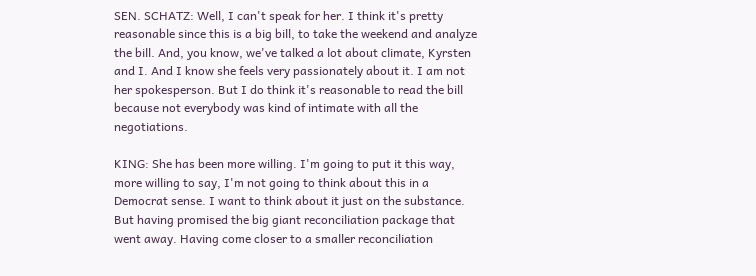SEN. SCHATZ: Well, I can't speak for her. I think it's pretty reasonable since this is a big bill, to take the weekend and analyze the bill. And, you know, we've talked a lot about climate, Kyrsten and I. And I know she feels very passionately about it. I am not her spokesperson. But I do think it's reasonable to read the bill because not everybody was kind of intimate with all the negotiations.

KING: She has been more willing. I'm going to put it this way, more willing to say, I'm not going to think about this in a Democrat sense. I want to think about it just on the substance. But having promised the big giant reconciliation package that went away. Having come closer to a smaller reconciliation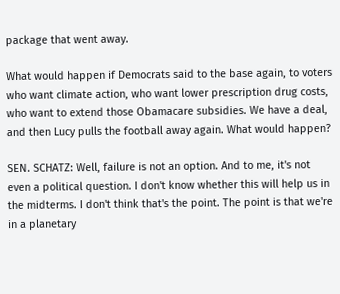package that went away.

What would happen if Democrats said to the base again, to voters who want climate action, who want lower prescription drug costs, who want to extend those Obamacare subsidies. We have a deal, and then Lucy pulls the football away again. What would happen?

SEN. SCHATZ: Well, failure is not an option. And to me, it's not even a political question. I don't know whether this will help us in the midterms. I don't think that's the point. The point is that we're in a planetary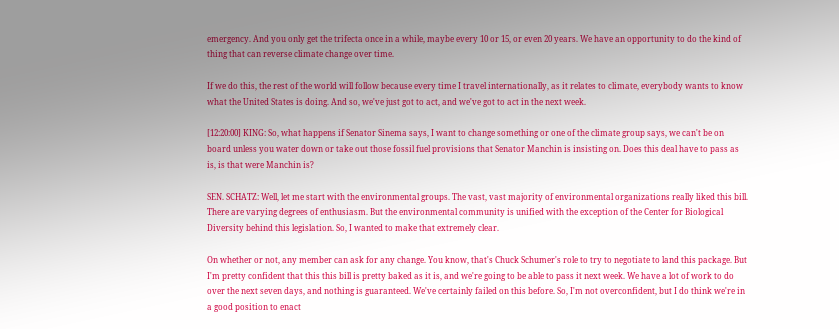emergency. And you only get the trifecta once in a while, maybe every 10 or 15, or even 20 years. We have an opportunity to do the kind of thing that can reverse climate change over time.

If we do this, the rest of the world will follow because every time I travel internationally, as it relates to climate, everybody wants to know what the United States is doing. And so, we've just got to act, and we've got to act in the next week.

[12:20:00] KING: So, what happens if Senator Sinema says, I want to change something or one of the climate group says, we can't be on board unless you water down or take out those fossil fuel provisions that Senator Manchin is insisting on. Does this deal have to pass as is, is that were Manchin is?

SEN. SCHATZ: Well, let me start with the environmental groups. The vast, vast majority of environmental organizations really liked this bill. There are varying degrees of enthusiasm. But the environmental community is unified with the exception of the Center for Biological Diversity behind this legislation. So, I wanted to make that extremely clear.

On whether or not, any member can ask for any change. You know, that's Chuck Schumer's role to try to negotiate to land this package. But I'm pretty confident that this this bill is pretty baked as it is, and we're going to be able to pass it next week. We have a lot of work to do over the next seven days, and nothing is guaranteed. We've certainly failed on this before. So, I'm not overconfident, but I do think we're in a good position to enact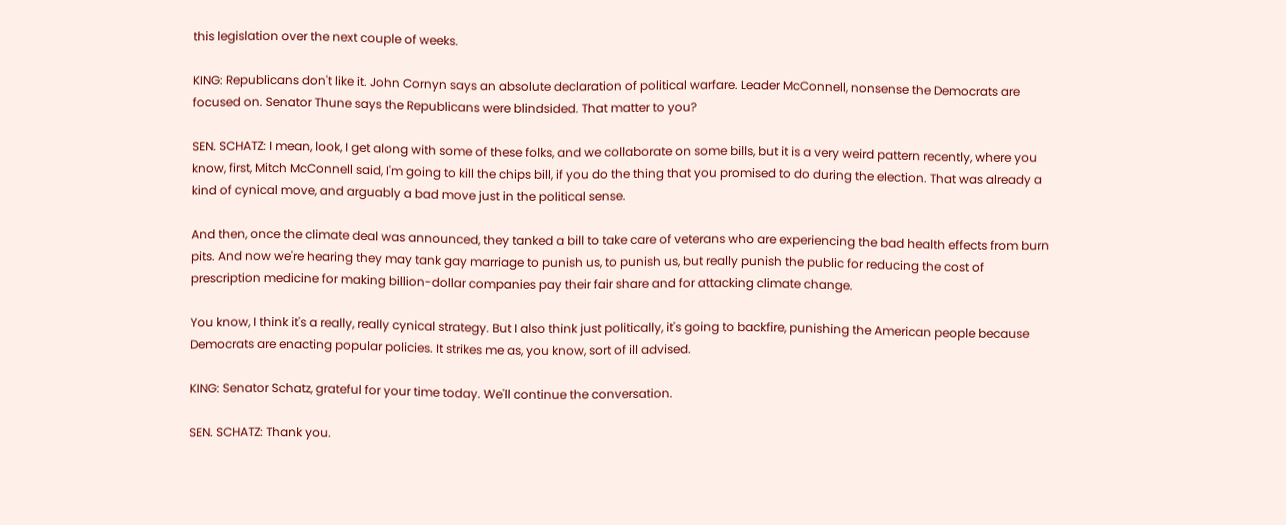this legislation over the next couple of weeks.

KING: Republicans don't like it. John Cornyn says an absolute declaration of political warfare. Leader McConnell, nonsense the Democrats are focused on. Senator Thune says the Republicans were blindsided. That matter to you?

SEN. SCHATZ: I mean, look, I get along with some of these folks, and we collaborate on some bills, but it is a very weird pattern recently, where you know, first, Mitch McConnell said, I'm going to kill the chips bill, if you do the thing that you promised to do during the election. That was already a kind of cynical move, and arguably a bad move just in the political sense.

And then, once the climate deal was announced, they tanked a bill to take care of veterans who are experiencing the bad health effects from burn pits. And now we're hearing they may tank gay marriage to punish us, to punish us, but really punish the public for reducing the cost of prescription medicine for making billion-dollar companies pay their fair share and for attacking climate change.

You know, I think it's a really, really cynical strategy. But I also think just politically, it's going to backfire, punishing the American people because Democrats are enacting popular policies. It strikes me as, you know, sort of ill advised.

KING: Senator Schatz, grateful for your time today. We'll continue the conversation.

SEN. SCHATZ: Thank you.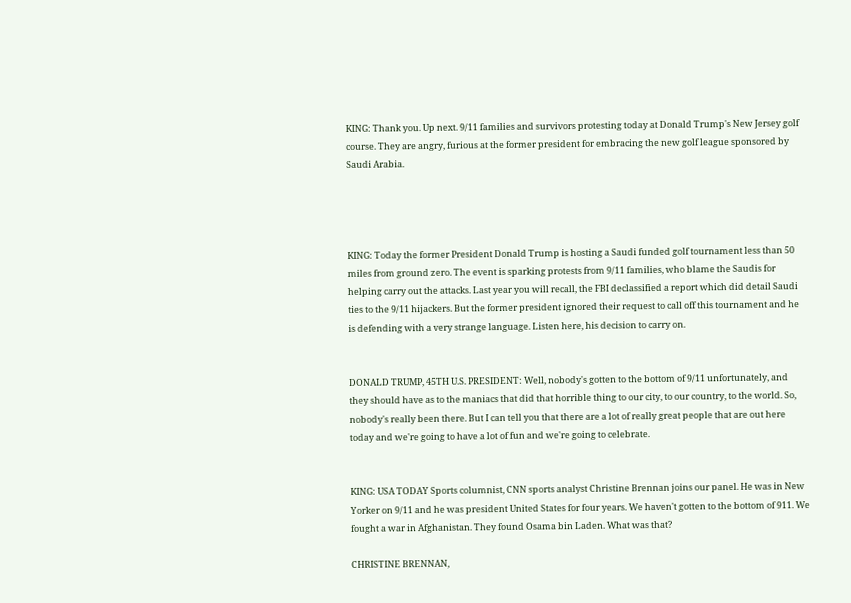KING: Thank you. Up next. 9/11 families and survivors protesting today at Donald Trump's New Jersey golf course. They are angry, furious at the former president for embracing the new golf league sponsored by Saudi Arabia.




KING: Today the former President Donald Trump is hosting a Saudi funded golf tournament less than 50 miles from ground zero. The event is sparking protests from 9/11 families, who blame the Saudis for helping carry out the attacks. Last year you will recall, the FBI declassified a report which did detail Saudi ties to the 9/11 hijackers. But the former president ignored their request to call off this tournament and he is defending with a very strange language. Listen here, his decision to carry on.


DONALD TRUMP, 45TH U.S. PRESIDENT: Well, nobody's gotten to the bottom of 9/11 unfortunately, and they should have as to the maniacs that did that horrible thing to our city, to our country, to the world. So, nobody's really been there. But I can tell you that there are a lot of really great people that are out here today and we're going to have a lot of fun and we're going to celebrate.


KING: USA TODAY Sports columnist, CNN sports analyst Christine Brennan joins our panel. He was in New Yorker on 9/11 and he was president United States for four years. We haven't gotten to the bottom of 911. We fought a war in Afghanistan. They found Osama bin Laden. What was that?

CHRISTINE BRENNAN,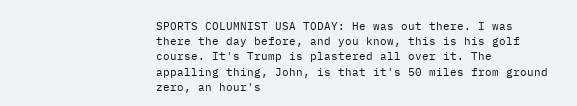SPORTS COLUMNIST USA TODAY: He was out there. I was there the day before, and you know, this is his golf course. It's Trump is plastered all over it. The appalling thing, John, is that it's 50 miles from ground zero, an hour's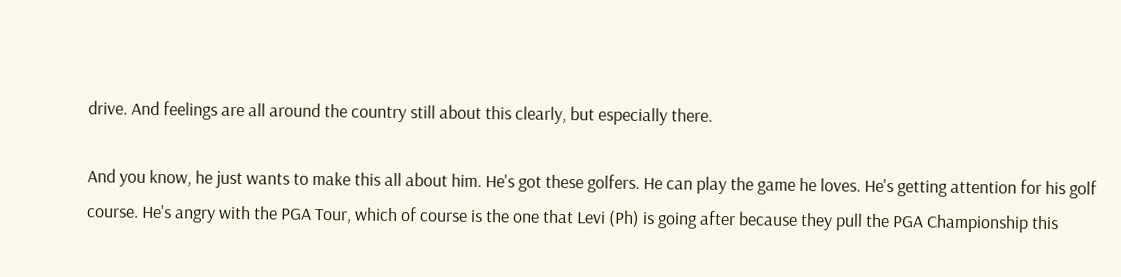drive. And feelings are all around the country still about this clearly, but especially there.

And you know, he just wants to make this all about him. He's got these golfers. He can play the game he loves. He's getting attention for his golf course. He's angry with the PGA Tour, which of course is the one that Levi (Ph) is going after because they pull the PGA Championship this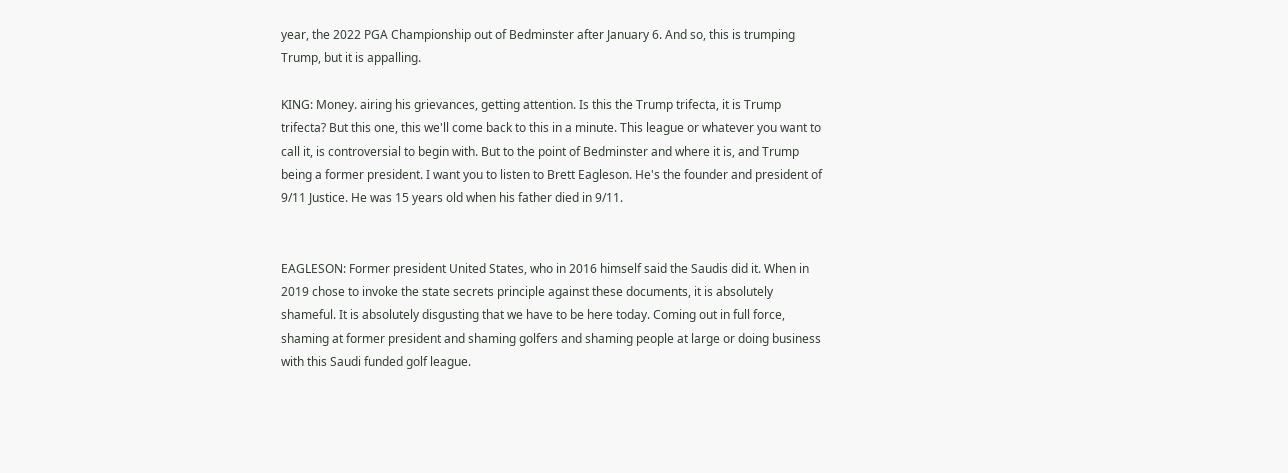year, the 2022 PGA Championship out of Bedminster after January 6. And so, this is trumping Trump, but it is appalling.

KING: Money. airing his grievances, getting attention. Is this the Trump trifecta, it is Trump trifecta? But this one, this we'll come back to this in a minute. This league or whatever you want to call it, is controversial to begin with. But to the point of Bedminster and where it is, and Trump being a former president. I want you to listen to Brett Eagleson. He's the founder and president of 9/11 Justice. He was 15 years old when his father died in 9/11.


EAGLESON: Former president United States, who in 2016 himself said the Saudis did it. When in 2019 chose to invoke the state secrets principle against these documents, it is absolutely shameful. It is absolutely disgusting that we have to be here today. Coming out in full force, shaming at former president and shaming golfers and shaming people at large or doing business with this Saudi funded golf league.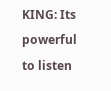KING: Its powerful to listen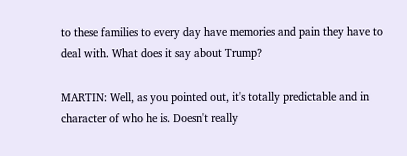to these families to every day have memories and pain they have to deal with. What does it say about Trump?

MARTIN: Well, as you pointed out, it's totally predictable and in character of who he is. Doesn't really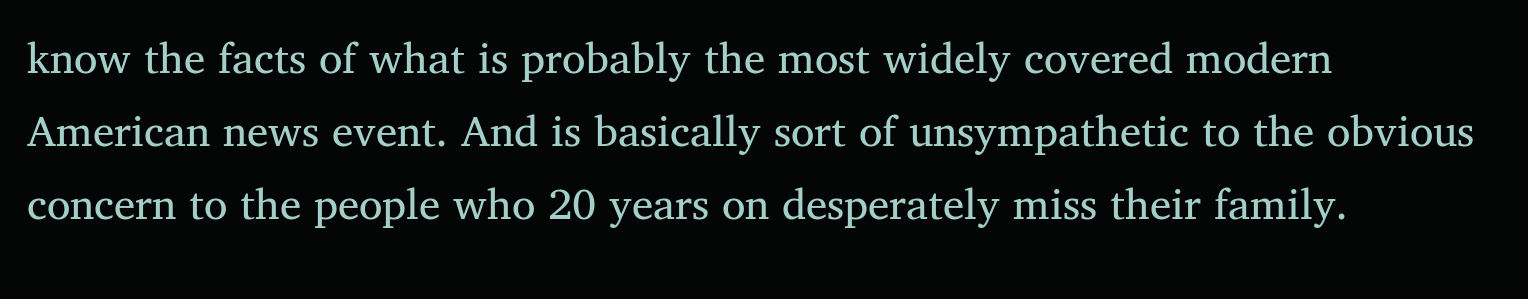know the facts of what is probably the most widely covered modern American news event. And is basically sort of unsympathetic to the obvious concern to the people who 20 years on desperately miss their family.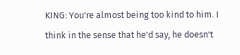KING: You're almost being too kind to him. I think in the sense that he'd say, he doesn't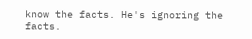know the facts. He's ignoring the facts.